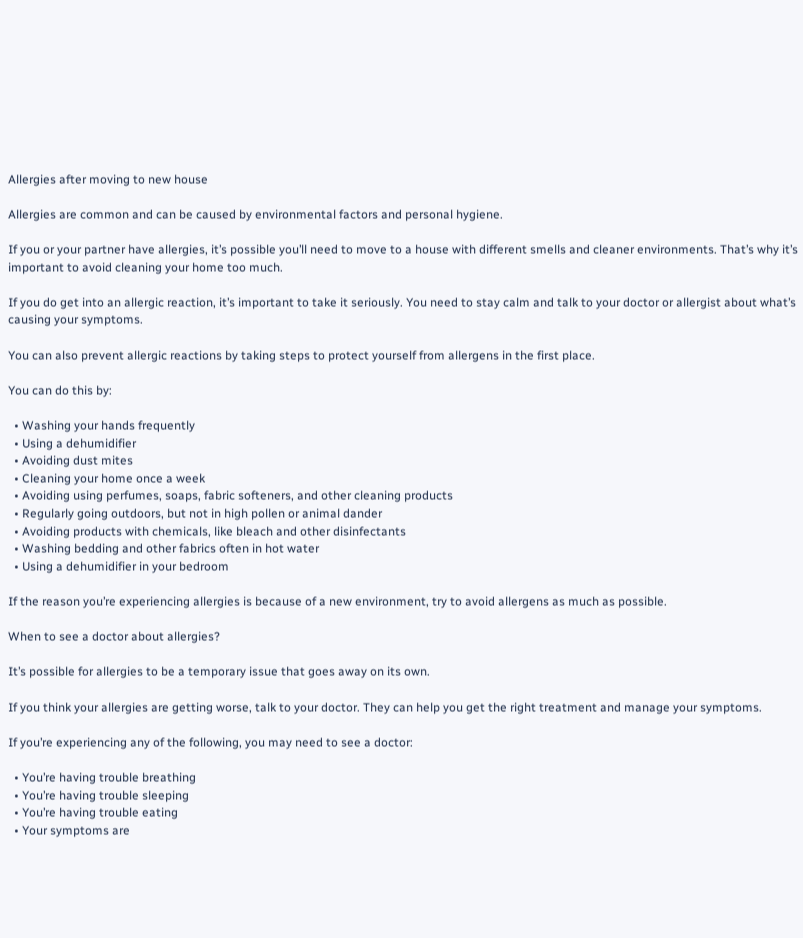Allergies after moving to new house

Allergies are common and can be caused by environmental factors and personal hygiene.

If you or your partner have allergies, it’s possible you’ll need to move to a house with different smells and cleaner environments. That’s why it’s important to avoid cleaning your home too much.

If you do get into an allergic reaction, it’s important to take it seriously. You need to stay calm and talk to your doctor or allergist about what’s causing your symptoms.

You can also prevent allergic reactions by taking steps to protect yourself from allergens in the first place.

You can do this by:

  • Washing your hands frequently
  • Using a dehumidifier
  • Avoiding dust mites
  • Cleaning your home once a week
  • Avoiding using perfumes, soaps, fabric softeners, and other cleaning products
  • Regularly going outdoors, but not in high pollen or animal dander
  • Avoiding products with chemicals, like bleach and other disinfectants
  • Washing bedding and other fabrics often in hot water
  • Using a dehumidifier in your bedroom

If the reason you’re experiencing allergies is because of a new environment, try to avoid allergens as much as possible.

When to see a doctor about allergies?

It’s possible for allergies to be a temporary issue that goes away on its own.

If you think your allergies are getting worse, talk to your doctor. They can help you get the right treatment and manage your symptoms.

If you’re experiencing any of the following, you may need to see a doctor:

  • You’re having trouble breathing
  • You’re having trouble sleeping
  • You’re having trouble eating
  • Your symptoms are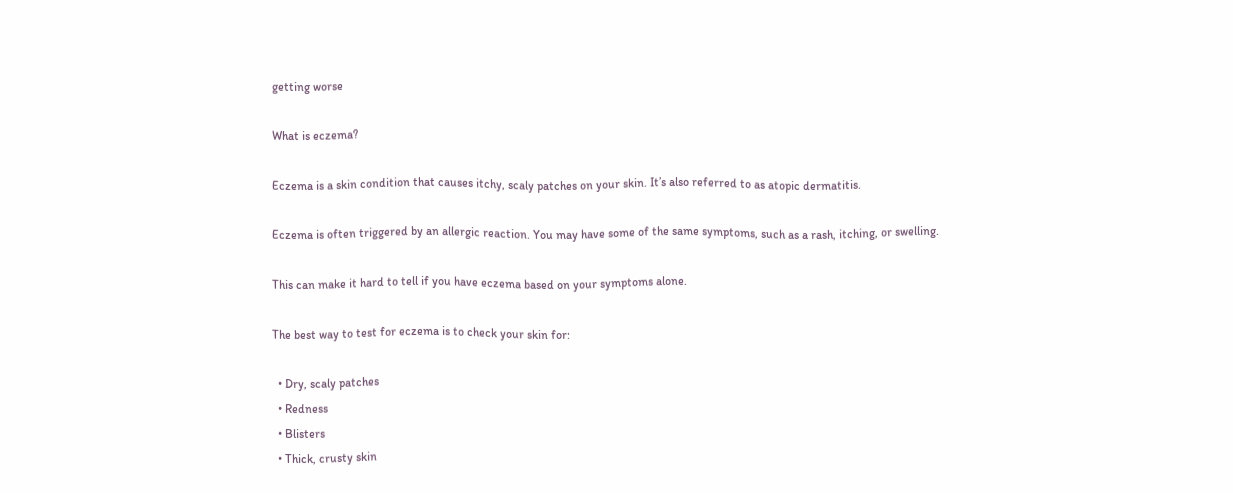getting worse

What is eczema?

Eczema is a skin condition that causes itchy, scaly patches on your skin. It’s also referred to as atopic dermatitis.

Eczema is often triggered by an allergic reaction. You may have some of the same symptoms, such as a rash, itching, or swelling.

This can make it hard to tell if you have eczema based on your symptoms alone.

The best way to test for eczema is to check your skin for:

  • Dry, scaly patches
  • Redness
  • Blisters
  • Thick, crusty skin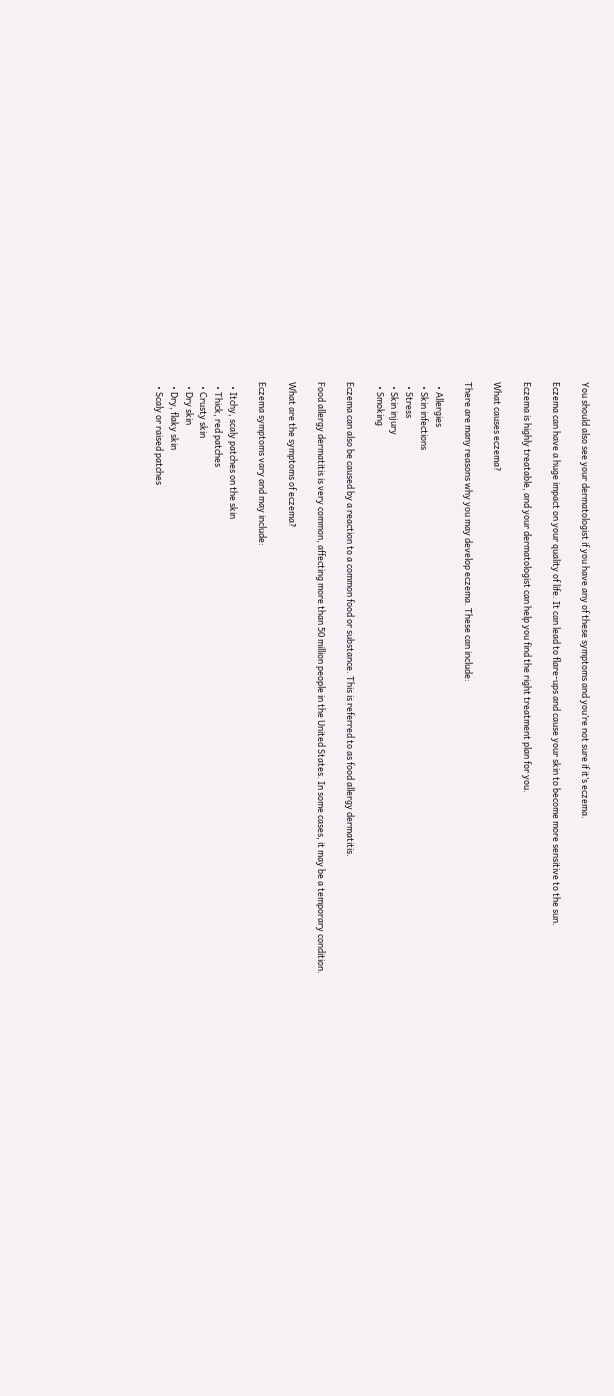You should also see your dermatologist if you have any of these symptoms and you’re not sure if it’s eczema.

Eczema can have a huge impact on your quality of life. It can lead to flare-ups and cause your skin to become more sensitive to the sun.

Eczema is highly treatable, and your dermatologist can help you find the right treatment plan for you.

What causes eczema?

There are many reasons why you may develop eczema. These can include:

  • Allergies
  • Skin infections
  • Stress
  • Skin injury
  • Smoking

Eczema can also be caused by a reaction to a common food or substance. This is referred to as food allergy dermatitis.

Food allergy dermatitis is very common, affecting more than 50 million people in the United States. In some cases, it may be a temporary condition.

What are the symptoms of eczema?

Eczema symptoms vary and may include:

  • Itchy, scaly patches on the skin
  • Thick, red patches
  • Crusty skin
  • Dry skin
  • Dry, flaky skin
  • Scaly or raised patches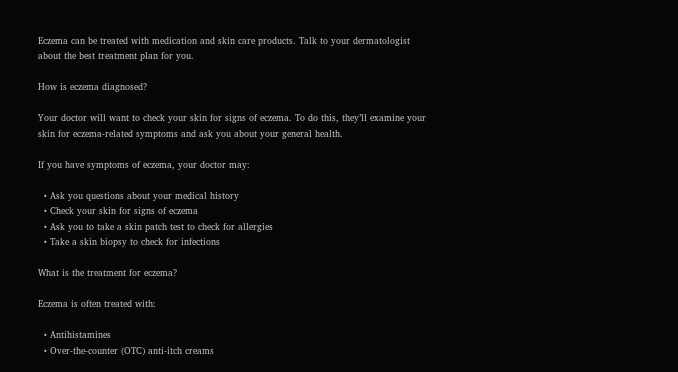Eczema can be treated with medication and skin care products. Talk to your dermatologist about the best treatment plan for you.

How is eczema diagnosed?

Your doctor will want to check your skin for signs of eczema. To do this, they’ll examine your skin for eczema-related symptoms and ask you about your general health.

If you have symptoms of eczema, your doctor may:

  • Ask you questions about your medical history
  • Check your skin for signs of eczema
  • Ask you to take a skin patch test to check for allergies
  • Take a skin biopsy to check for infections

What is the treatment for eczema?

Eczema is often treated with:

  • Antihistamines
  • Over-the-counter (OTC) anti-itch creams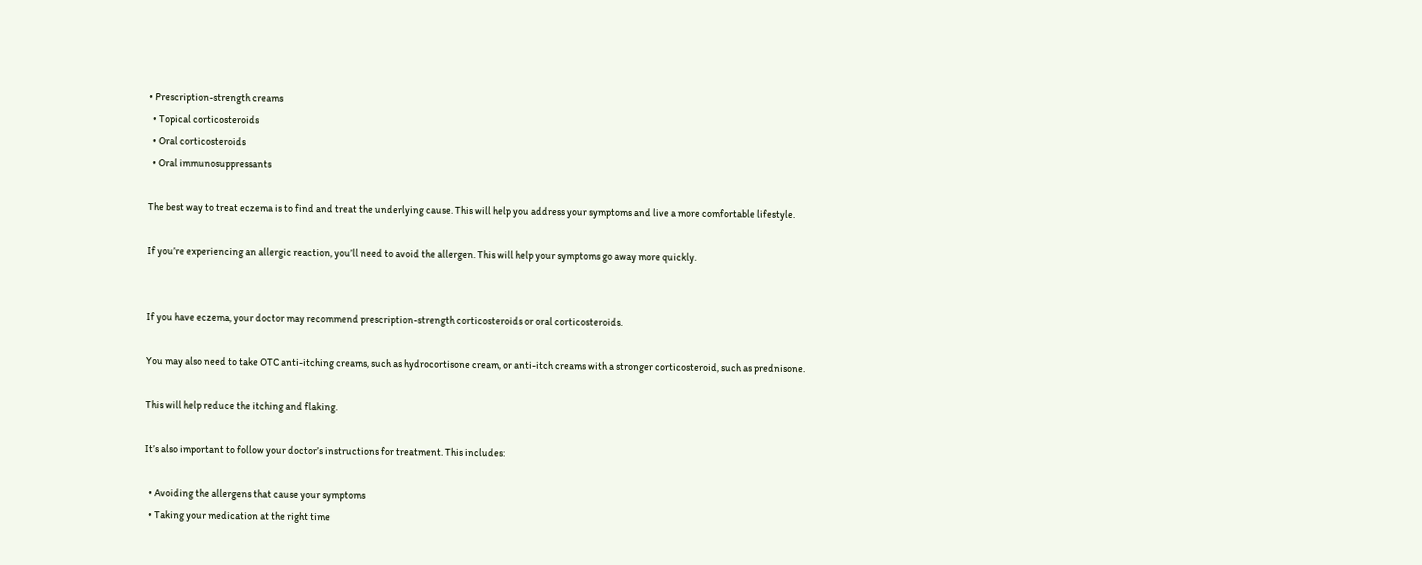• Prescription-strength creams
  • Topical corticosteroids
  • Oral corticosteroids
  • Oral immunosuppressants

The best way to treat eczema is to find and treat the underlying cause. This will help you address your symptoms and live a more comfortable lifestyle.

If you’re experiencing an allergic reaction, you’ll need to avoid the allergen. This will help your symptoms go away more quickly.


If you have eczema, your doctor may recommend prescription-strength corticosteroids or oral corticosteroids.

You may also need to take OTC anti-itching creams, such as hydrocortisone cream, or anti-itch creams with a stronger corticosteroid, such as prednisone.

This will help reduce the itching and flaking.

It’s also important to follow your doctor’s instructions for treatment. This includes:

  • Avoiding the allergens that cause your symptoms
  • Taking your medication at the right time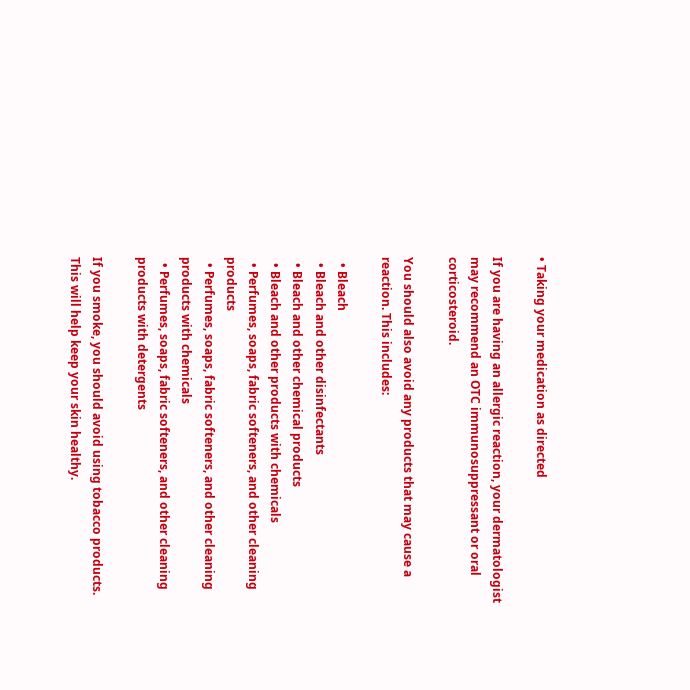• Taking your medication as directed

If you are having an allergic reaction, your dermatologist may recommend an OTC immunosuppressant or oral corticosteroid.

You should also avoid any products that may cause a reaction. This includes:

  • Bleach
  • Bleach and other disinfectants
  • Bleach and other chemical products
  • Bleach and other products with chemicals
  • Perfumes, soaps, fabric softeners, and other cleaning products
  • Perfumes, soaps, fabric softeners, and other cleaning products with chemicals
  • Perfumes, soaps, fabric softeners, and other cleaning products with detergents

If you smoke, you should avoid using tobacco products. This will help keep your skin healthy.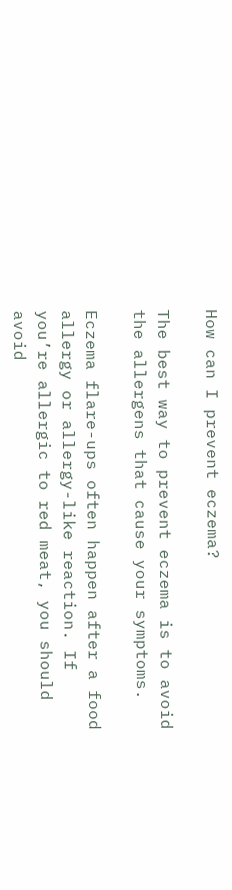How can I prevent eczema?

The best way to prevent eczema is to avoid the allergens that cause your symptoms.

Eczema flare-ups often happen after a food allergy or allergy-like reaction. If you’re allergic to red meat, you should avoid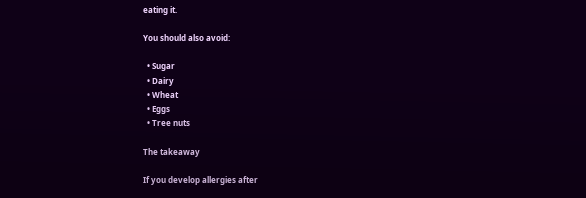eating it.

You should also avoid:

  • Sugar
  • Dairy
  • Wheat
  • Eggs
  • Tree nuts

The takeaway

If you develop allergies after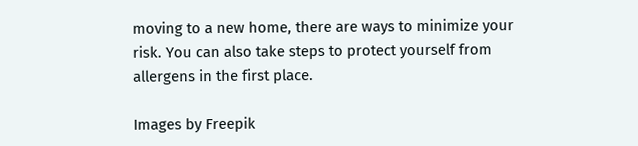moving to a new home, there are ways to minimize your risk. You can also take steps to protect yourself from allergens in the first place.

Images by Freepik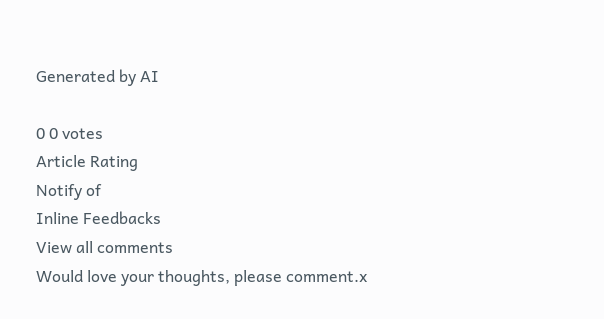Generated by AI

0 0 votes
Article Rating
Notify of
Inline Feedbacks
View all comments
Would love your thoughts, please comment.x